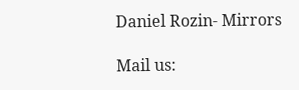Daniel Rozin- Mirrors

Mail us: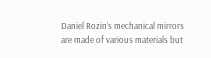Daniel Rozin’s mechanical mirrors are made of various materials but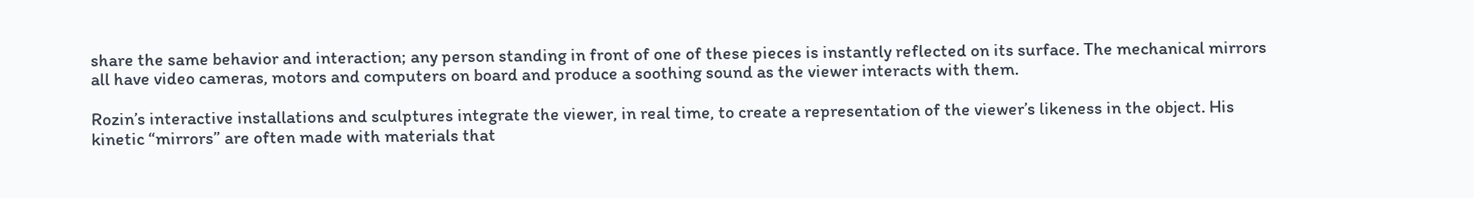share the same behavior and interaction; any person standing in front of one of these pieces is instantly reflected on its surface. The mechanical mirrors all have video cameras, motors and computers on board and produce a soothing sound as the viewer interacts with them.

Rozin’s interactive installations and sculptures integrate the viewer, in real time, to create a representation of the viewer’s likeness in the object. His kinetic “mirrors” are often made with materials that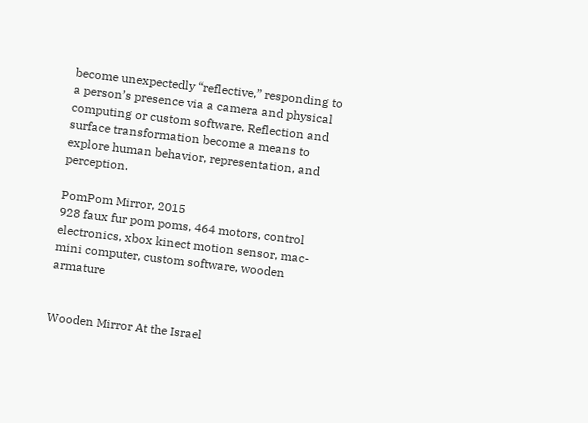become unexpectedly “reflective,” responding to a person’s presence via a camera and physical computing or custom software. Reflection and surface transformation become a means to explore human behavior, representation, and perception.

PomPom Mirror, 2015
928 faux fur pom poms, 464 motors, control electronics, xbox kinect motion sensor, mac-mini computer, custom software, wooden armature


Wooden Mirror At the Israel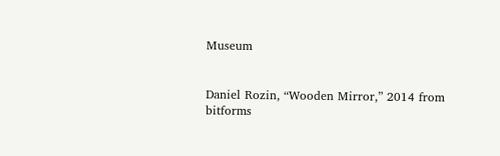Museum


Daniel Rozin, “Wooden Mirror,” 2014 from bitforms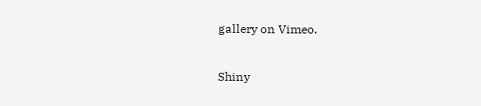gallery on Vimeo.

Shiny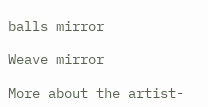balls mirror

Weave mirror

More about the artist-